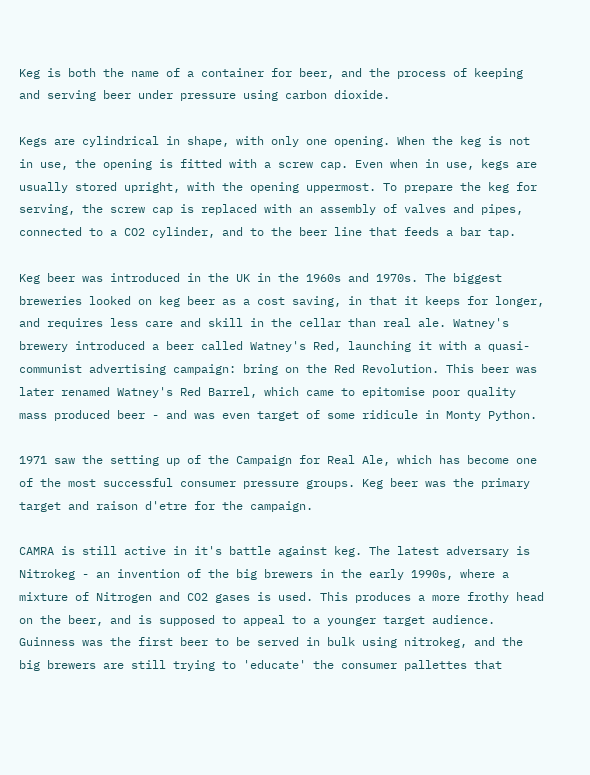Keg is both the name of a container for beer, and the process of keeping and serving beer under pressure using carbon dioxide.

Kegs are cylindrical in shape, with only one opening. When the keg is not in use, the opening is fitted with a screw cap. Even when in use, kegs are usually stored upright, with the opening uppermost. To prepare the keg for serving, the screw cap is replaced with an assembly of valves and pipes, connected to a CO2 cylinder, and to the beer line that feeds a bar tap.

Keg beer was introduced in the UK in the 1960s and 1970s. The biggest breweries looked on keg beer as a cost saving, in that it keeps for longer, and requires less care and skill in the cellar than real ale. Watney's brewery introduced a beer called Watney's Red, launching it with a quasi-communist advertising campaign: bring on the Red Revolution. This beer was later renamed Watney's Red Barrel, which came to epitomise poor quality mass produced beer - and was even target of some ridicule in Monty Python.

1971 saw the setting up of the Campaign for Real Ale, which has become one of the most successful consumer pressure groups. Keg beer was the primary target and raison d'etre for the campaign.

CAMRA is still active in it's battle against keg. The latest adversary is Nitrokeg - an invention of the big brewers in the early 1990s, where a mixture of Nitrogen and CO2 gases is used. This produces a more frothy head on the beer, and is supposed to appeal to a younger target audience. Guinness was the first beer to be served in bulk using nitrokeg, and the big brewers are still trying to 'educate' the consumer pallettes that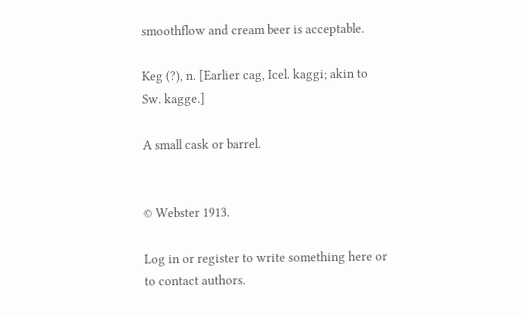smoothflow and cream beer is acceptable.

Keg (?), n. [Earlier cag, Icel. kaggi; akin to Sw. kagge.]

A small cask or barrel.


© Webster 1913.

Log in or register to write something here or to contact authors.